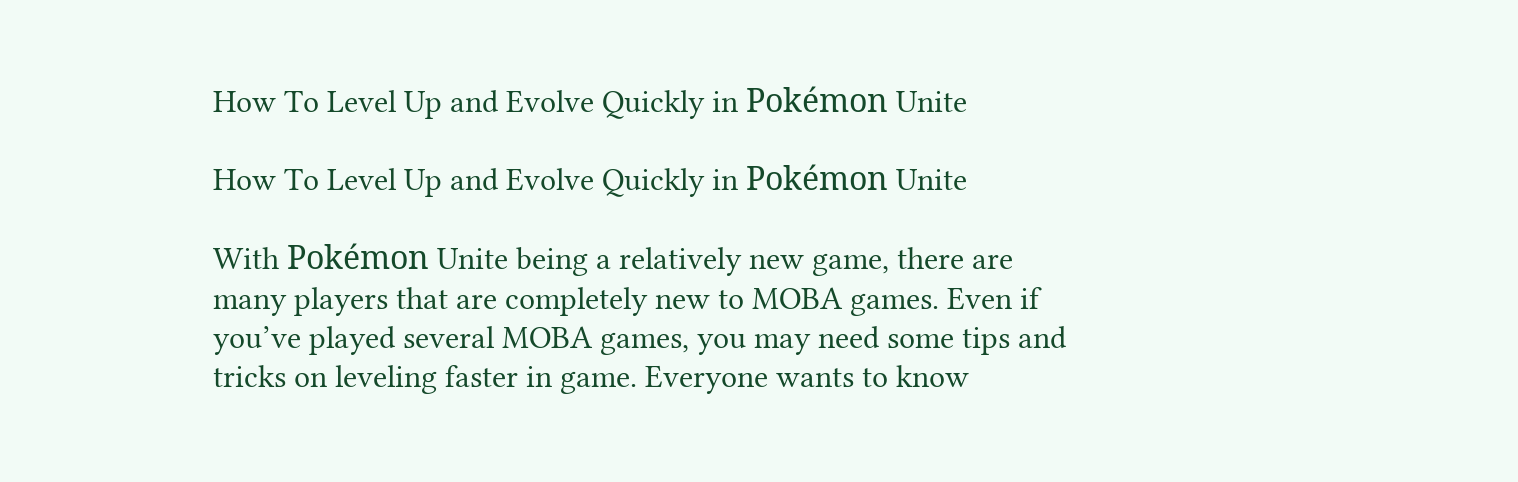How To Level Up and Evolve Quickly in Pokémon Unite

How To Level Up and Evolve Quickly in Pokémon Unite

With Pokémon Unite being a relatively new game, there are many players that are completely new to MOBA games. Even if you’ve played several MOBA games, you may need some tips and tricks on leveling faster in game. Everyone wants to know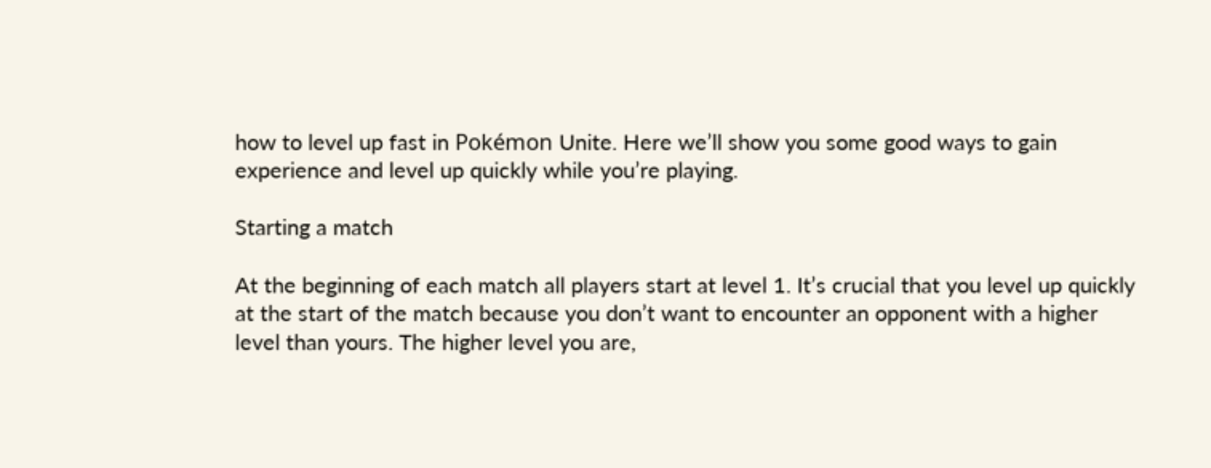how to level up fast in Pokémon Unite. Here we’ll show you some good ways to gain experience and level up quickly while you’re playing.

Starting a match

At the beginning of each match all players start at level 1. It’s crucial that you level up quickly at the start of the match because you don’t want to encounter an opponent with a higher level than yours. The higher level you are,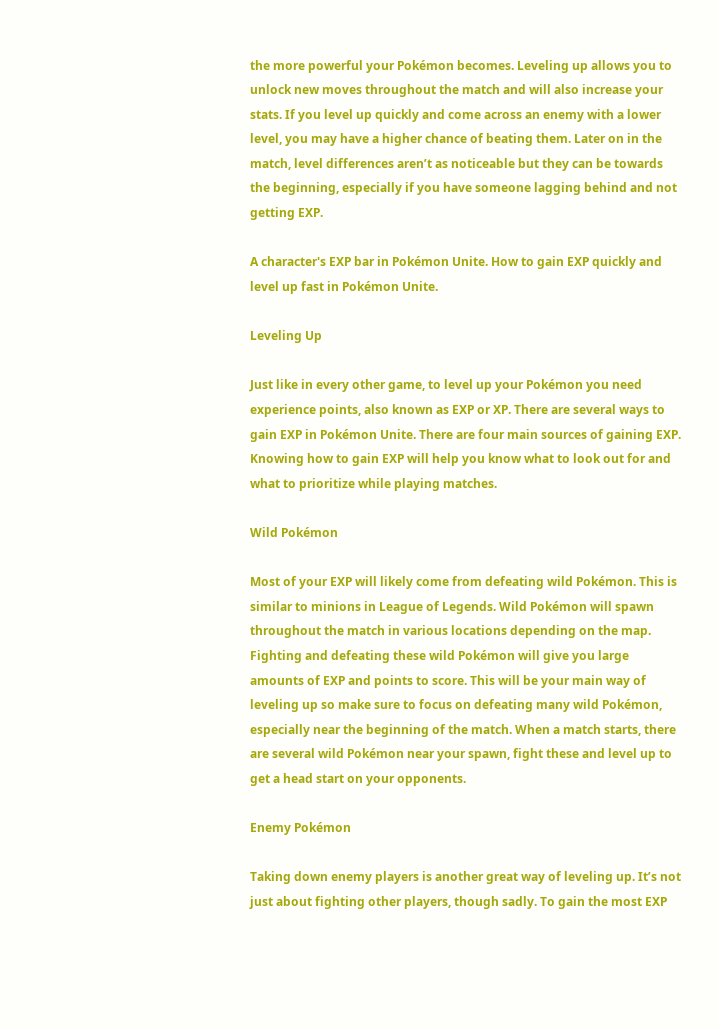the more powerful your Pokémon becomes. Leveling up allows you to unlock new moves throughout the match and will also increase your stats. If you level up quickly and come across an enemy with a lower level, you may have a higher chance of beating them. Later on in the match, level differences aren’t as noticeable but they can be towards the beginning, especially if you have someone lagging behind and not getting EXP.

A character's EXP bar in Pokémon Unite. How to gain EXP quickly and level up fast in Pokémon Unite.

Leveling Up

Just like in every other game, to level up your Pokémon you need experience points, also known as EXP or XP. There are several ways to gain EXP in Pokémon Unite. There are four main sources of gaining EXP. Knowing how to gain EXP will help you know what to look out for and what to prioritize while playing matches.

Wild Pokémon

Most of your EXP will likely come from defeating wild Pokémon. This is similar to minions in League of Legends. Wild Pokémon will spawn throughout the match in various locations depending on the map. Fighting and defeating these wild Pokémon will give you large amounts of EXP and points to score. This will be your main way of leveling up so make sure to focus on defeating many wild Pokémon, especially near the beginning of the match. When a match starts, there are several wild Pokémon near your spawn, fight these and level up to get a head start on your opponents.

Enemy Pokémon

Taking down enemy players is another great way of leveling up. It’s not just about fighting other players, though sadly. To gain the most EXP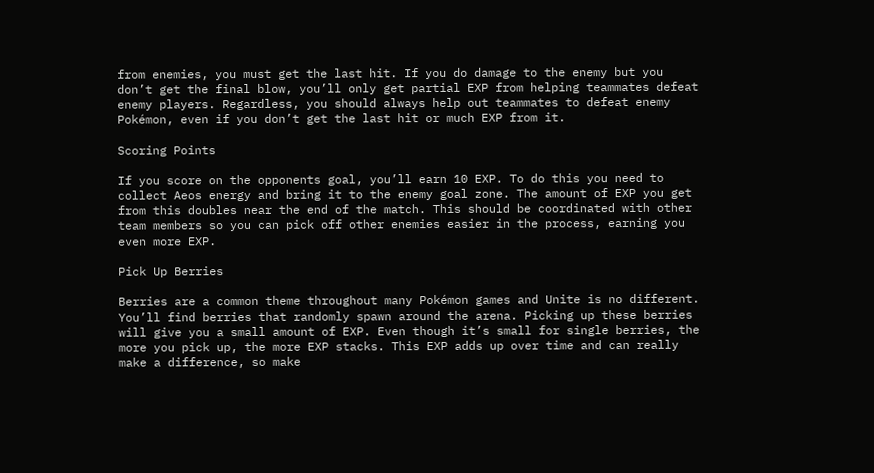from enemies, you must get the last hit. If you do damage to the enemy but you don’t get the final blow, you’ll only get partial EXP from helping teammates defeat enemy players. Regardless, you should always help out teammates to defeat enemy Pokémon, even if you don’t get the last hit or much EXP from it.

Scoring Points

If you score on the opponents goal, you’ll earn 10 EXP. To do this you need to collect Aeos energy and bring it to the enemy goal zone. The amount of EXP you get from this doubles near the end of the match. This should be coordinated with other team members so you can pick off other enemies easier in the process, earning you even more EXP.

Pick Up Berries

Berries are a common theme throughout many Pokémon games and Unite is no different. You’ll find berries that randomly spawn around the arena. Picking up these berries will give you a small amount of EXP. Even though it’s small for single berries, the more you pick up, the more EXP stacks. This EXP adds up over time and can really make a difference, so make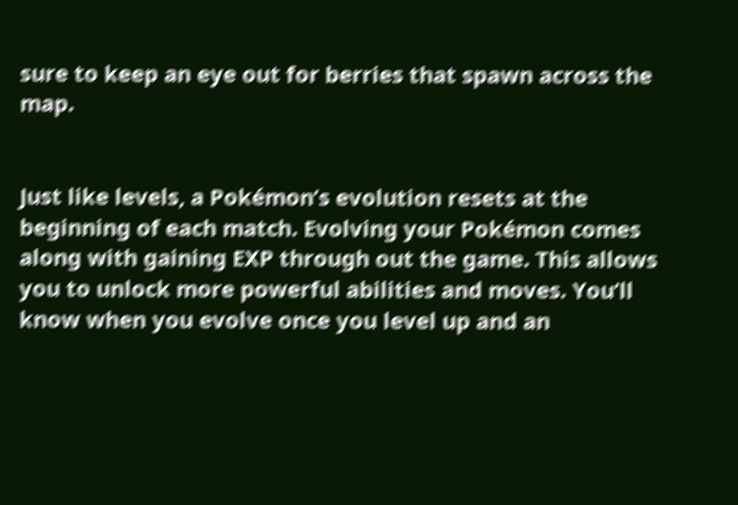sure to keep an eye out for berries that spawn across the map.


Just like levels, a Pokémon’s evolution resets at the beginning of each match. Evolving your Pokémon comes along with gaining EXP through out the game. This allows you to unlock more powerful abilities and moves. You’ll know when you evolve once you level up and an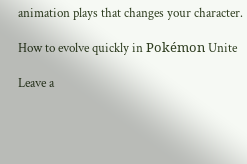animation plays that changes your character.

How to evolve quickly in Pokémon Unite

Leave a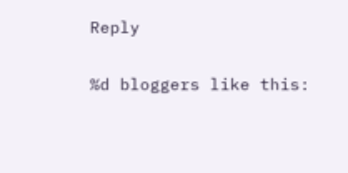Reply

%d bloggers like this: